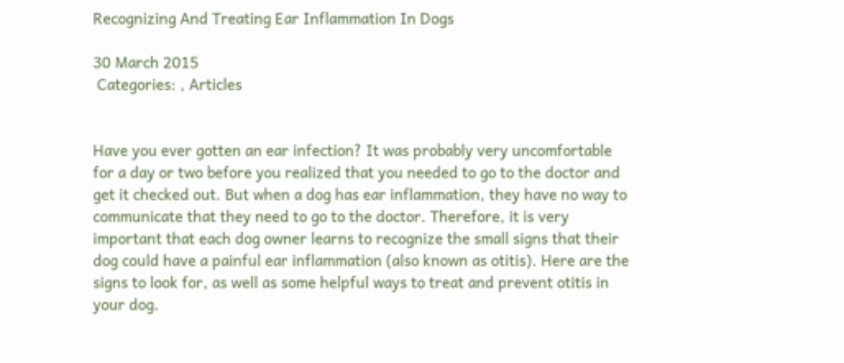Recognizing And Treating Ear Inflammation In Dogs

30 March 2015
 Categories: , Articles


Have you ever gotten an ear infection? It was probably very uncomfortable for a day or two before you realized that you needed to go to the doctor and get it checked out. But when a dog has ear inflammation, they have no way to communicate that they need to go to the doctor. Therefore, it is very important that each dog owner learns to recognize the small signs that their dog could have a painful ear inflammation (also known as otitis). Here are the signs to look for, as well as some helpful ways to treat and prevent otitis in your dog.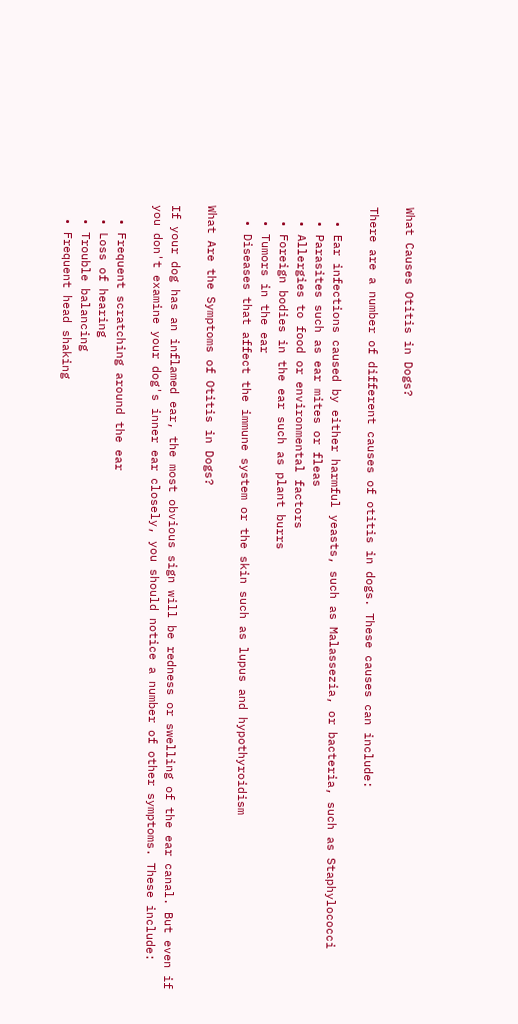What Causes Otitis in Dogs?

There are a number of different causes of otitis in dogs. These causes can include:

  • Ear infections caused by either harmful yeasts, such as Malassezia, or bacteria, such as Staphylococci
  • Parasites such as ear mites or fleas
  • Allergies to food or environmental factors
  • Foreign bodies in the ear such as plant burrs
  • Tumors in the ear
  • Diseases that affect the immune system or the skin such as lupus and hypothyroidism

What Are the Symptoms of Otitis in Dogs?

If your dog has an inflamed ear, the most obvious sign will be redness or swelling of the ear canal. But even if you don't examine your dog's inner ear closely, you should notice a number of other symptoms. These include:

  • Frequent scratching around the ear
  • Loss of hearing
  • Trouble balancing
  • Frequent head shaking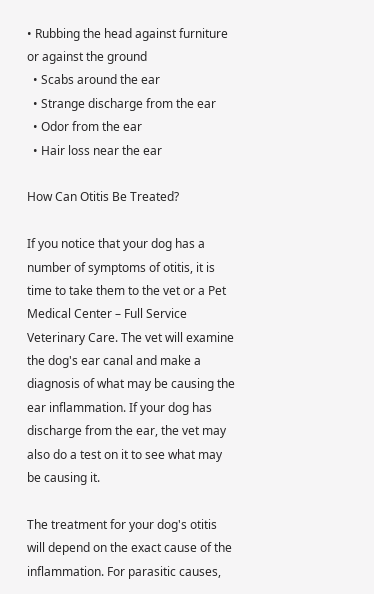• Rubbing the head against furniture or against the ground
  • Scabs around the ear
  • Strange discharge from the ear
  • Odor from the ear
  • Hair loss near the ear

How Can Otitis Be Treated?

If you notice that your dog has a number of symptoms of otitis, it is time to take them to the vet or a Pet Medical Center – Full Service Veterinary Care. The vet will examine the dog's ear canal and make a diagnosis of what may be causing the ear inflammation. If your dog has discharge from the ear, the vet may also do a test on it to see what may be causing it.

The treatment for your dog's otitis will depend on the exact cause of the inflammation. For parasitic causes,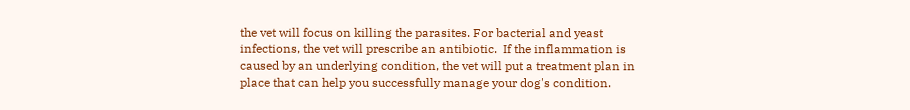the vet will focus on killing the parasites. For bacterial and yeast infections, the vet will prescribe an antibiotic.  If the inflammation is caused by an underlying condition, the vet will put a treatment plan in place that can help you successfully manage your dog's condition.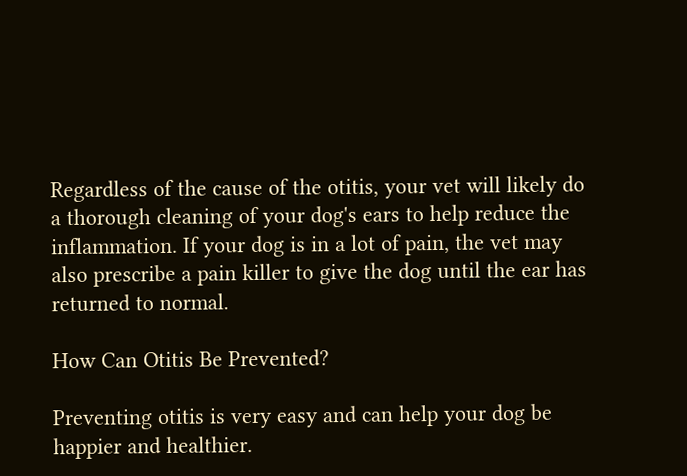Regardless of the cause of the otitis, your vet will likely do a thorough cleaning of your dog's ears to help reduce the inflammation. If your dog is in a lot of pain, the vet may also prescribe a pain killer to give the dog until the ear has returned to normal.

How Can Otitis Be Prevented?

Preventing otitis is very easy and can help your dog be happier and healthier.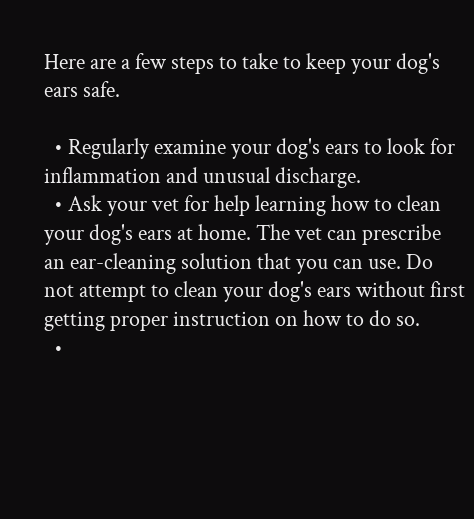Here are a few steps to take to keep your dog's ears safe.

  • Regularly examine your dog's ears to look for inflammation and unusual discharge.
  • Ask your vet for help learning how to clean your dog's ears at home. The vet can prescribe an ear-cleaning solution that you can use. Do not attempt to clean your dog's ears without first getting proper instruction on how to do so.
  •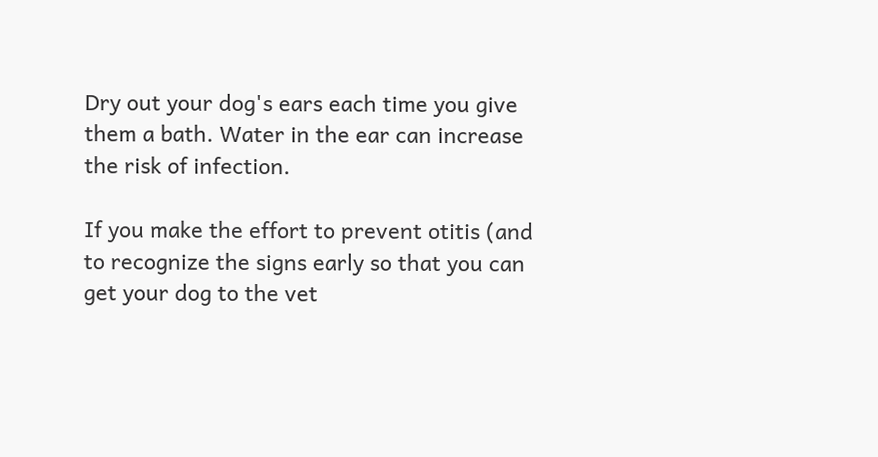Dry out your dog's ears each time you give them a bath. Water in the ear can increase the risk of infection.

If you make the effort to prevent otitis (and to recognize the signs early so that you can get your dog to the vet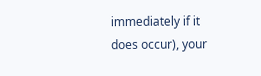immediately if it does occur), your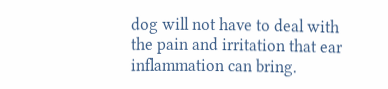dog will not have to deal with the pain and irritation that ear inflammation can bring.